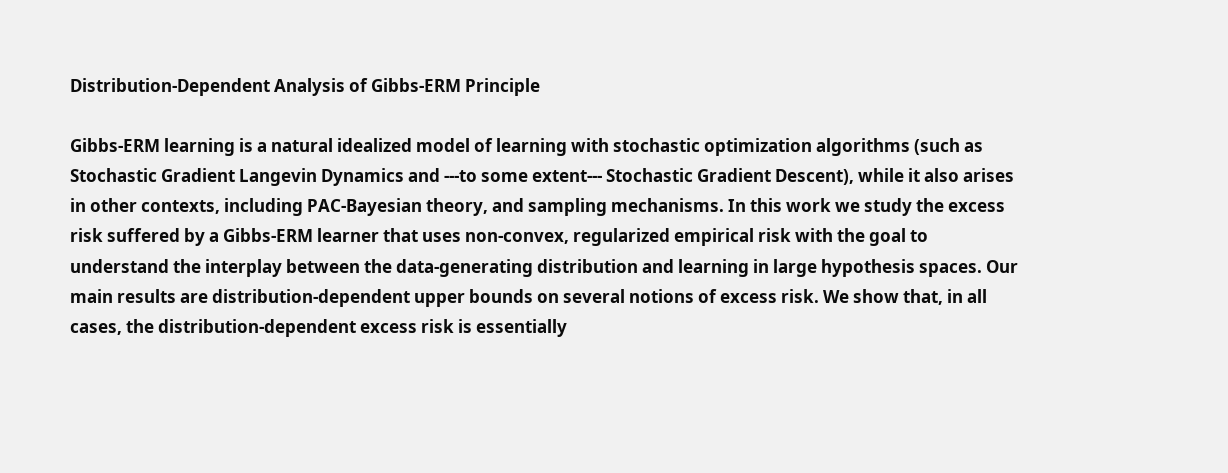Distribution-Dependent Analysis of Gibbs-ERM Principle

Gibbs-ERM learning is a natural idealized model of learning with stochastic optimization algorithms (such as Stochastic Gradient Langevin Dynamics and ---to some extent--- Stochastic Gradient Descent), while it also arises in other contexts, including PAC-Bayesian theory, and sampling mechanisms. In this work we study the excess risk suffered by a Gibbs-ERM learner that uses non-convex, regularized empirical risk with the goal to understand the interplay between the data-generating distribution and learning in large hypothesis spaces. Our main results are distribution-dependent upper bounds on several notions of excess risk. We show that, in all cases, the distribution-dependent excess risk is essentially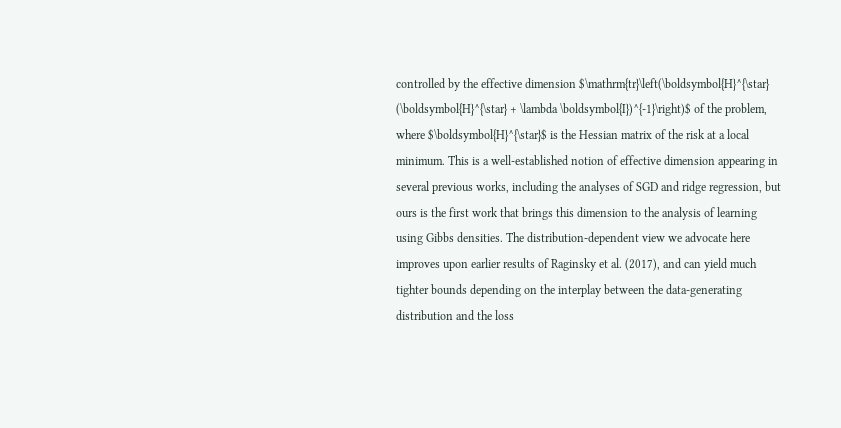controlled by the effective dimension $\mathrm{tr}\left(\boldsymbol{H}^{\star} (\boldsymbol{H}^{\star} + \lambda \boldsymbol{I})^{-1}\right)$ of the problem, where $\boldsymbol{H}^{\star}$ is the Hessian matrix of the risk at a local minimum. This is a well-established notion of effective dimension appearing in several previous works, including the analyses of SGD and ridge regression, but ours is the first work that brings this dimension to the analysis of learning using Gibbs densities. The distribution-dependent view we advocate here improves upon earlier results of Raginsky et al. (2017), and can yield much tighter bounds depending on the interplay between the data-generating distribution and the loss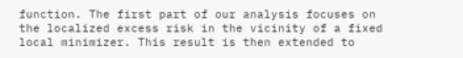function. The first part of our analysis focuses on the localized excess risk in the vicinity of a fixed local minimizer. This result is then extended to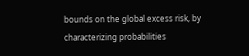bounds on the global excess risk, by characterizing probabilities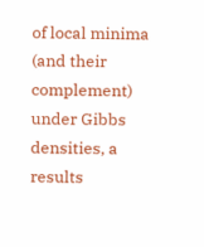of local minima (and their complement) under Gibbs densities, a results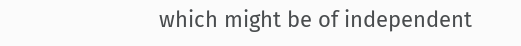which might be of independent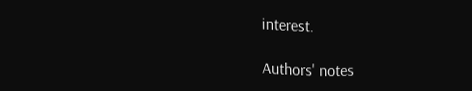interest.

Authors' notes